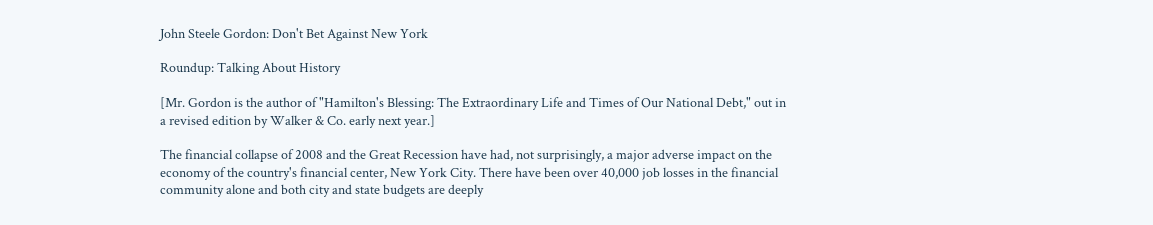John Steele Gordon: Don't Bet Against New York

Roundup: Talking About History

[Mr. Gordon is the author of "Hamilton's Blessing: The Extraordinary Life and Times of Our National Debt," out in a revised edition by Walker & Co. early next year.]

The financial collapse of 2008 and the Great Recession have had, not surprisingly, a major adverse impact on the economy of the country's financial center, New York City. There have been over 40,000 job losses in the financial community alone and both city and state budgets are deeply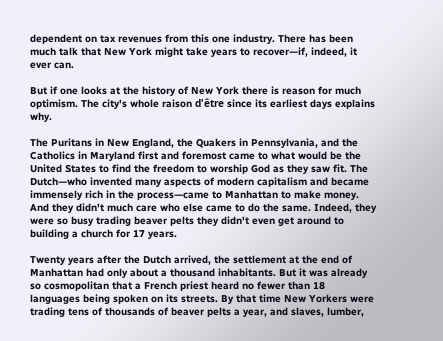dependent on tax revenues from this one industry. There has been much talk that New York might take years to recover—if, indeed, it ever can.

But if one looks at the history of New York there is reason for much optimism. The city's whole raison d'être since its earliest days explains why.

The Puritans in New England, the Quakers in Pennsylvania, and the Catholics in Maryland first and foremost came to what would be the United States to find the freedom to worship God as they saw fit. The Dutch—who invented many aspects of modern capitalism and became immensely rich in the process—came to Manhattan to make money. And they didn't much care who else came to do the same. Indeed, they were so busy trading beaver pelts they didn't even get around to building a church for 17 years.

Twenty years after the Dutch arrived, the settlement at the end of Manhattan had only about a thousand inhabitants. But it was already so cosmopolitan that a French priest heard no fewer than 18 languages being spoken on its streets. By that time New Yorkers were trading tens of thousands of beaver pelts a year, and slaves, lumber,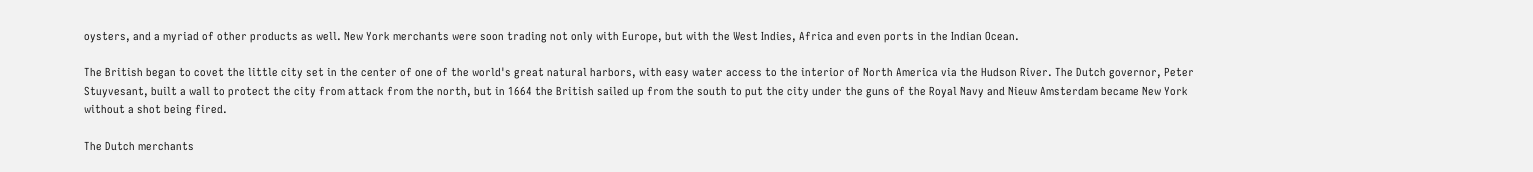oysters, and a myriad of other products as well. New York merchants were soon trading not only with Europe, but with the West Indies, Africa and even ports in the Indian Ocean.

The British began to covet the little city set in the center of one of the world's great natural harbors, with easy water access to the interior of North America via the Hudson River. The Dutch governor, Peter Stuyvesant, built a wall to protect the city from attack from the north, but in 1664 the British sailed up from the south to put the city under the guns of the Royal Navy and Nieuw Amsterdam became New York without a shot being fired.

The Dutch merchants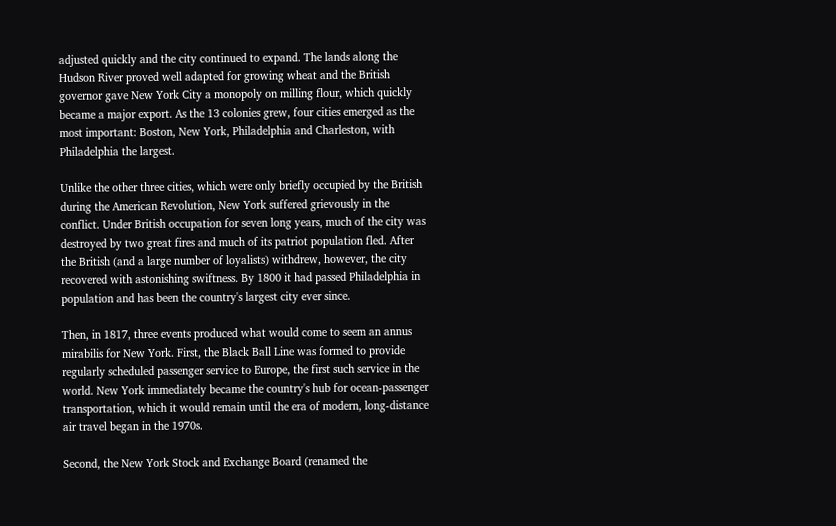adjusted quickly and the city continued to expand. The lands along the Hudson River proved well adapted for growing wheat and the British governor gave New York City a monopoly on milling flour, which quickly became a major export. As the 13 colonies grew, four cities emerged as the most important: Boston, New York, Philadelphia and Charleston, with Philadelphia the largest.

Unlike the other three cities, which were only briefly occupied by the British during the American Revolution, New York suffered grievously in the conflict. Under British occupation for seven long years, much of the city was destroyed by two great fires and much of its patriot population fled. After the British (and a large number of loyalists) withdrew, however, the city recovered with astonishing swiftness. By 1800 it had passed Philadelphia in population and has been the country's largest city ever since.

Then, in 1817, three events produced what would come to seem an annus mirabilis for New York. First, the Black Ball Line was formed to provide regularly scheduled passenger service to Europe, the first such service in the world. New York immediately became the country's hub for ocean-passenger transportation, which it would remain until the era of modern, long-distance air travel began in the 1970s.

Second, the New York Stock and Exchange Board (renamed the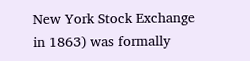New York Stock Exchange in 1863) was formally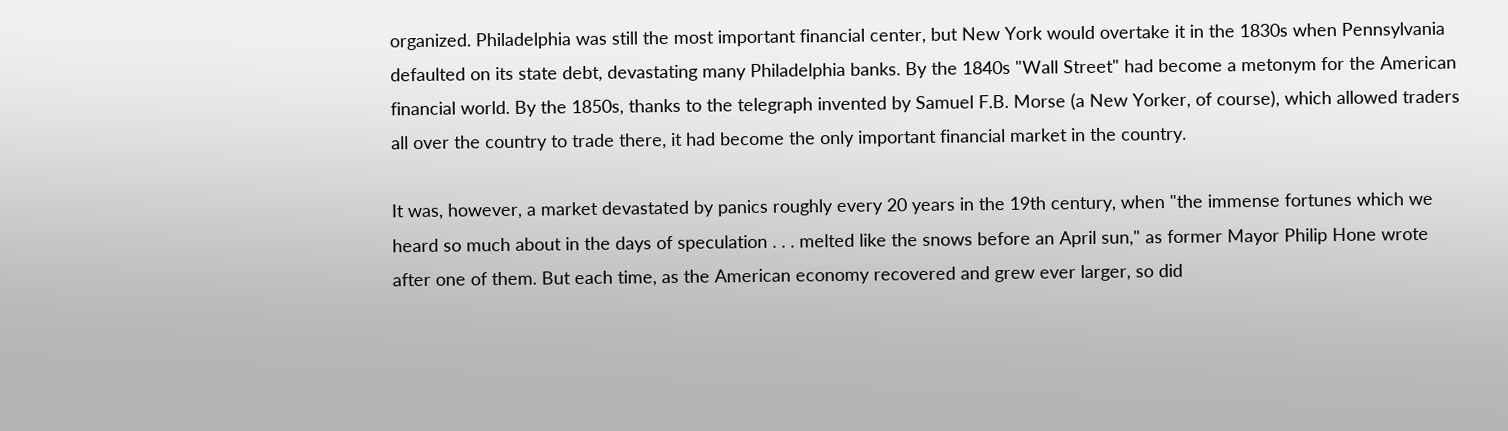organized. Philadelphia was still the most important financial center, but New York would overtake it in the 1830s when Pennsylvania defaulted on its state debt, devastating many Philadelphia banks. By the 1840s "Wall Street" had become a metonym for the American financial world. By the 1850s, thanks to the telegraph invented by Samuel F.B. Morse (a New Yorker, of course), which allowed traders all over the country to trade there, it had become the only important financial market in the country.

It was, however, a market devastated by panics roughly every 20 years in the 19th century, when "the immense fortunes which we heard so much about in the days of speculation . . . melted like the snows before an April sun," as former Mayor Philip Hone wrote after one of them. But each time, as the American economy recovered and grew ever larger, so did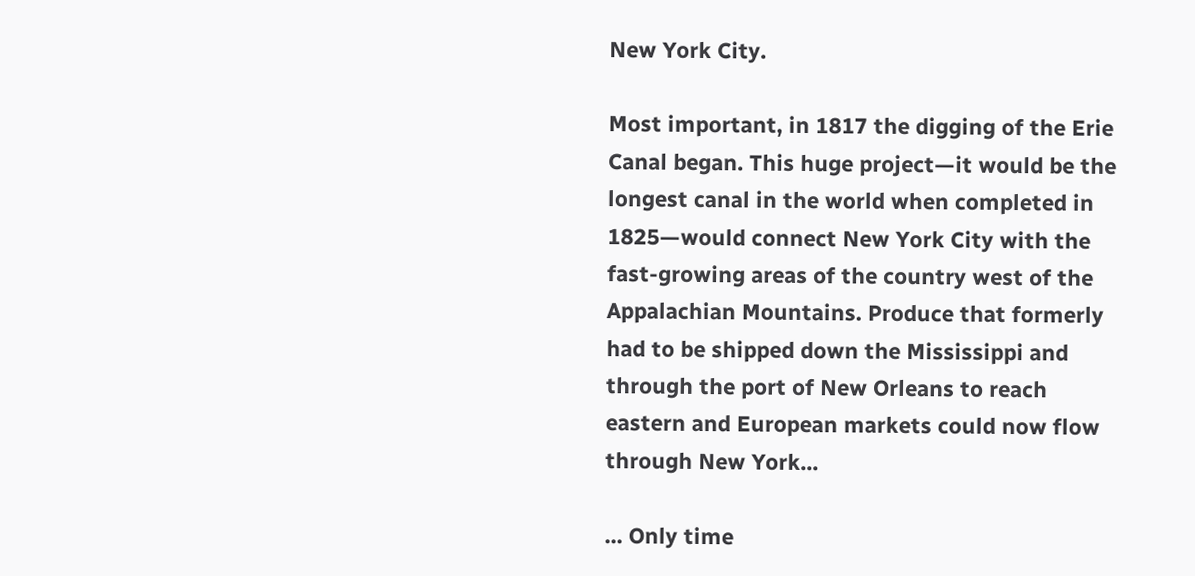New York City.

Most important, in 1817 the digging of the Erie Canal began. This huge project—it would be the longest canal in the world when completed in 1825—would connect New York City with the fast-growing areas of the country west of the Appalachian Mountains. Produce that formerly had to be shipped down the Mississippi and through the port of New Orleans to reach eastern and European markets could now flow through New York...

... Only time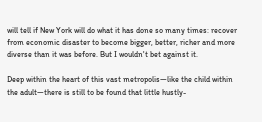will tell if New York will do what it has done so many times: recover from economic disaster to become bigger, better, richer and more diverse than it was before. But I wouldn't bet against it.

Deep within the heart of this vast metropolis—like the child within the adult—there is still to be found that little hustly-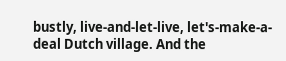bustly, live-and-let-live, let's-make-a-deal Dutch village. And the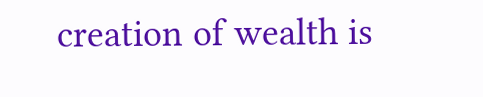creation of wealth is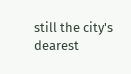still the city's dearest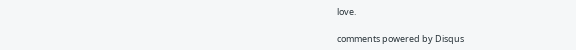love.

comments powered by Disqus